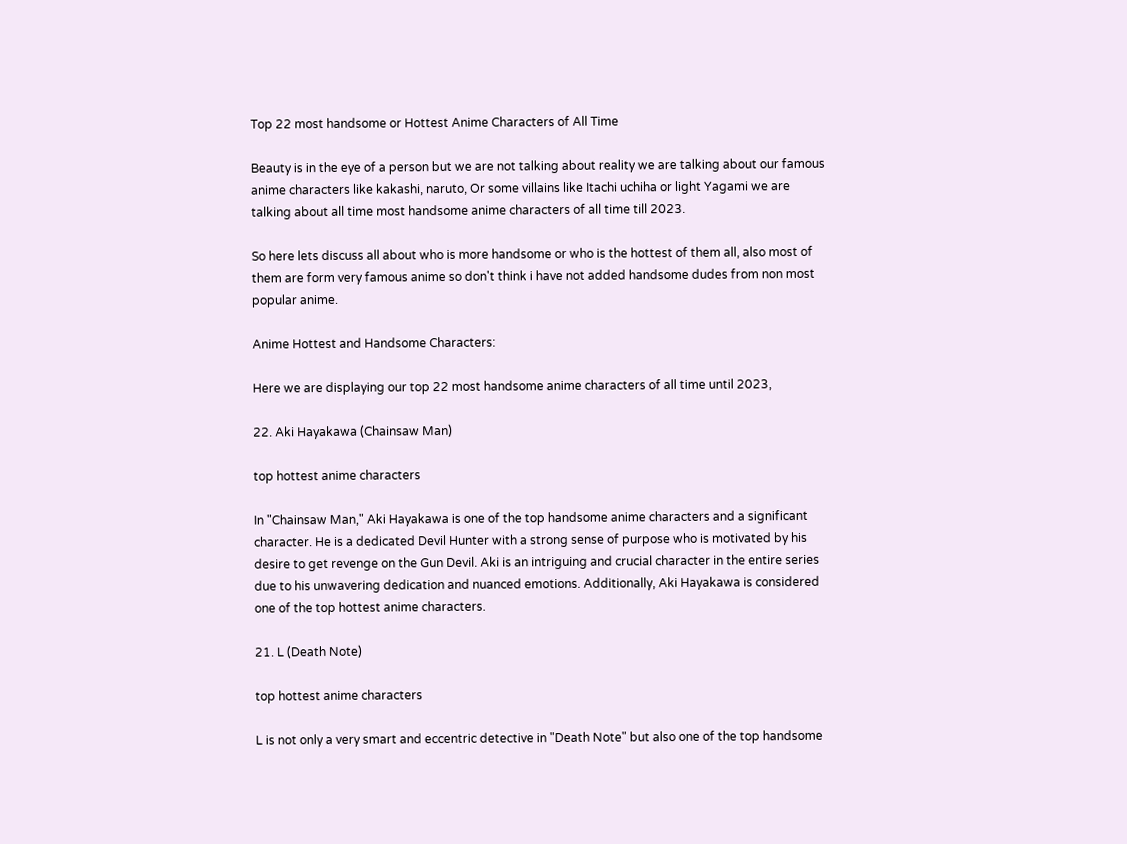Top 22 most handsome or Hottest Anime Characters of All Time

Beauty is in the eye of a person but we are not talking about reality we are talking about our famous anime characters like kakashi, naruto, Or some villains like Itachi uchiha or light Yagami we are talking about all time most handsome anime characters of all time till 2023.

So here lets discuss all about who is more handsome or who is the hottest of them all, also most of them are form very famous anime so don't think i have not added handsome dudes from non most popular anime.

Anime Hottest and Handsome Characters:

Here we are displaying our top 22 most handsome anime characters of all time until 2023,

22. Aki Hayakawa (Chainsaw Man)

top hottest anime characters

In "Chainsaw Man," Aki Hayakawa is one of the top handsome anime characters and a significant character. He is a dedicated Devil Hunter with a strong sense of purpose who is motivated by his desire to get revenge on the Gun Devil. Aki is an intriguing and crucial character in the entire series due to his unwavering dedication and nuanced emotions. Additionally, Aki Hayakawa is considered one of the top hottest anime characters.

21. L (Death Note)

top hottest anime characters

L is not only a very smart and eccentric detective in "Death Note" but also one of the top handsome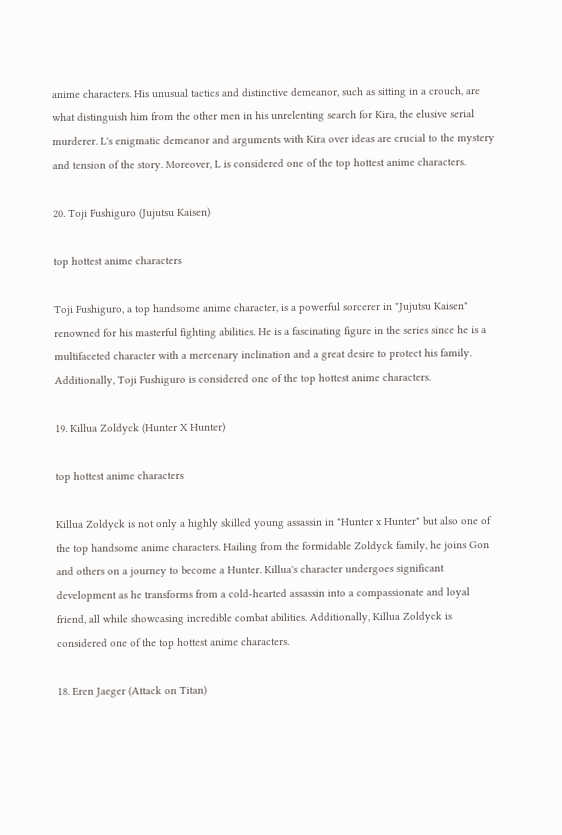anime characters. His unusual tactics and distinctive demeanor, such as sitting in a crouch, are what distinguish him from the other men in his unrelenting search for Kira, the elusive serial murderer. L's enigmatic demeanor and arguments with Kira over ideas are crucial to the mystery and tension of the story. Moreover, L is considered one of the top hottest anime characters.

20. Toji Fushiguro (Jujutsu Kaisen)

top hottest anime characters

Toji Fushiguro, a top handsome anime character, is a powerful sorcerer in "Jujutsu Kaisen" renowned for his masterful fighting abilities. He is a fascinating figure in the series since he is a multifaceted character with a mercenary inclination and a great desire to protect his family. Additionally, Toji Fushiguro is considered one of the top hottest anime characters.

19. Killua Zoldyck (Hunter X Hunter)

top hottest anime characters

Killua Zoldyck is not only a highly skilled young assassin in "Hunter x Hunter" but also one of the top handsome anime characters. Hailing from the formidable Zoldyck family, he joins Gon and others on a journey to become a Hunter. Killua's character undergoes significant development as he transforms from a cold-hearted assassin into a compassionate and loyal friend, all while showcasing incredible combat abilities. Additionally, Killua Zoldyck is considered one of the top hottest anime characters.

18. Eren Jaeger (Attack on Titan)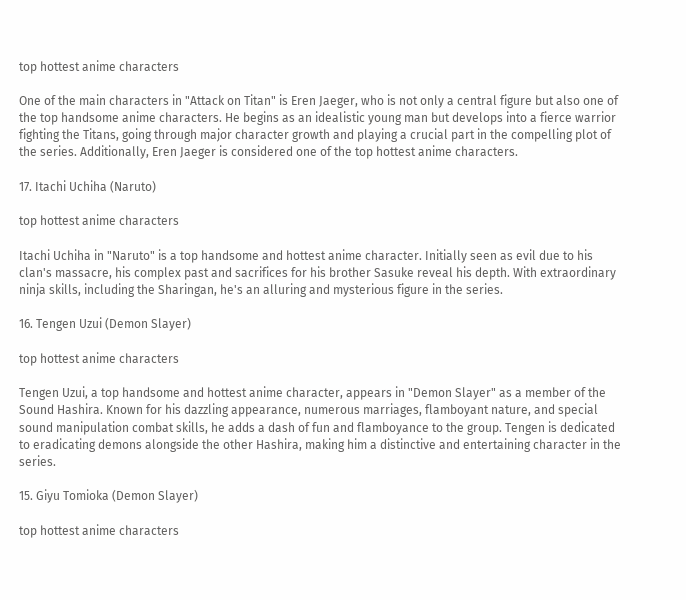top hottest anime characters

One of the main characters in "Attack on Titan" is Eren Jaeger, who is not only a central figure but also one of the top handsome anime characters. He begins as an idealistic young man but develops into a fierce warrior fighting the Titans, going through major character growth and playing a crucial part in the compelling plot of the series. Additionally, Eren Jaeger is considered one of the top hottest anime characters.

17. Itachi Uchiha (Naruto)

top hottest anime characters

Itachi Uchiha in "Naruto" is a top handsome and hottest anime character. Initially seen as evil due to his clan's massacre, his complex past and sacrifices for his brother Sasuke reveal his depth. With extraordinary ninja skills, including the Sharingan, he's an alluring and mysterious figure in the series.

16. Tengen Uzui (Demon Slayer)

top hottest anime characters

Tengen Uzui, a top handsome and hottest anime character, appears in "Demon Slayer" as a member of the Sound Hashira. Known for his dazzling appearance, numerous marriages, flamboyant nature, and special sound manipulation combat skills, he adds a dash of fun and flamboyance to the group. Tengen is dedicated to eradicating demons alongside the other Hashira, making him a distinctive and entertaining character in the series.

15. Giyu Tomioka (Demon Slayer)

top hottest anime characters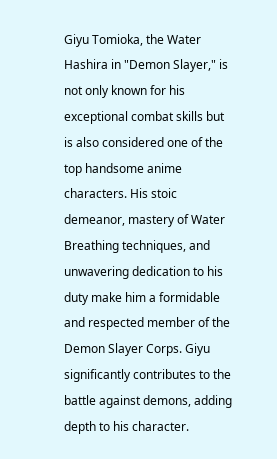Giyu Tomioka, the Water Hashira in "Demon Slayer," is not only known for his exceptional combat skills but is also considered one of the top handsome anime characters. His stoic demeanor, mastery of Water Breathing techniques, and unwavering dedication to his duty make him a formidable and respected member of the Demon Slayer Corps. Giyu significantly contributes to the battle against demons, adding depth to his character.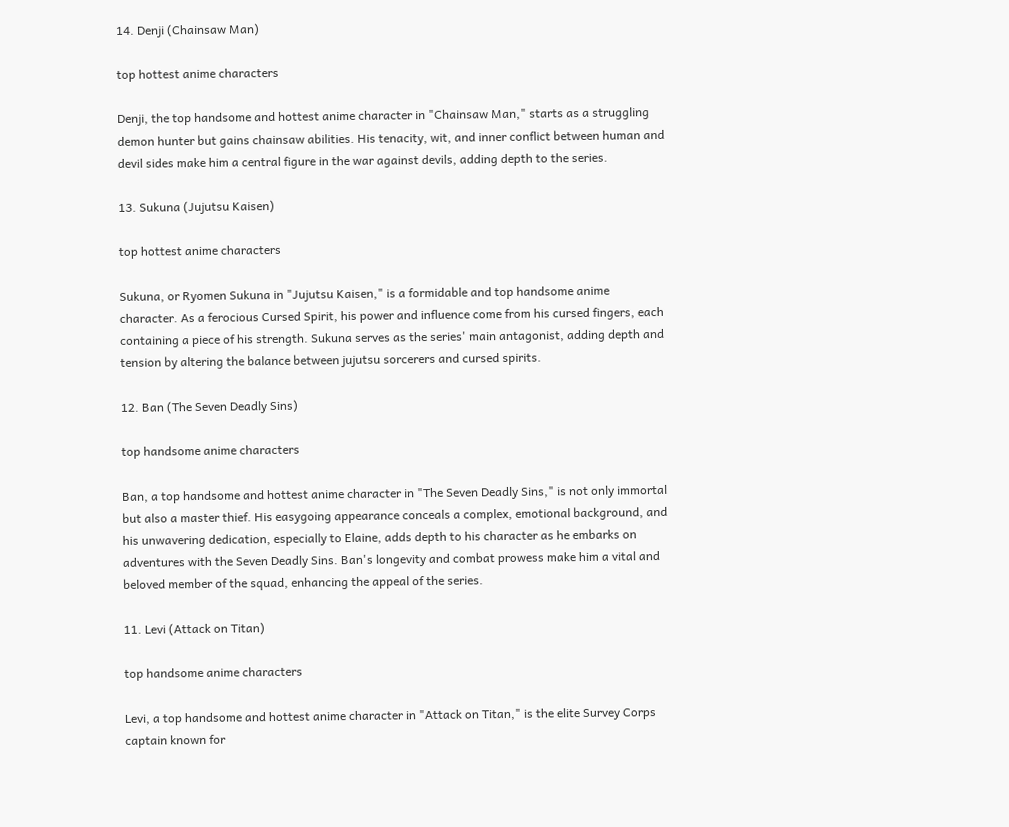14. Denji (Chainsaw Man)

top hottest anime characters

Denji, the top handsome and hottest anime character in "Chainsaw Man," starts as a struggling demon hunter but gains chainsaw abilities. His tenacity, wit, and inner conflict between human and devil sides make him a central figure in the war against devils, adding depth to the series.

13. Sukuna (Jujutsu Kaisen)

top hottest anime characters

Sukuna, or Ryomen Sukuna in "Jujutsu Kaisen," is a formidable and top handsome anime character. As a ferocious Cursed Spirit, his power and influence come from his cursed fingers, each containing a piece of his strength. Sukuna serves as the series' main antagonist, adding depth and tension by altering the balance between jujutsu sorcerers and cursed spirits.

12. Ban (The Seven Deadly Sins)

top handsome anime characters

Ban, a top handsome and hottest anime character in "The Seven Deadly Sins," is not only immortal but also a master thief. His easygoing appearance conceals a complex, emotional background, and his unwavering dedication, especially to Elaine, adds depth to his character as he embarks on adventures with the Seven Deadly Sins. Ban's longevity and combat prowess make him a vital and beloved member of the squad, enhancing the appeal of the series.

11. Levi (Attack on Titan)

top handsome anime characters

Levi, a top handsome and hottest anime character in "Attack on Titan," is the elite Survey Corps captain known for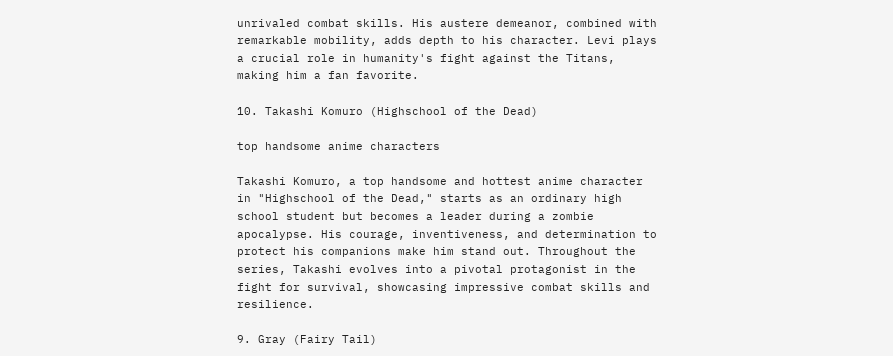unrivaled combat skills. His austere demeanor, combined with remarkable mobility, adds depth to his character. Levi plays a crucial role in humanity's fight against the Titans, making him a fan favorite.

10. Takashi Komuro (Highschool of the Dead)

top handsome anime characters

Takashi Komuro, a top handsome and hottest anime character in "Highschool of the Dead," starts as an ordinary high school student but becomes a leader during a zombie apocalypse. His courage, inventiveness, and determination to protect his companions make him stand out. Throughout the series, Takashi evolves into a pivotal protagonist in the fight for survival, showcasing impressive combat skills and resilience.

9. Gray (Fairy Tail)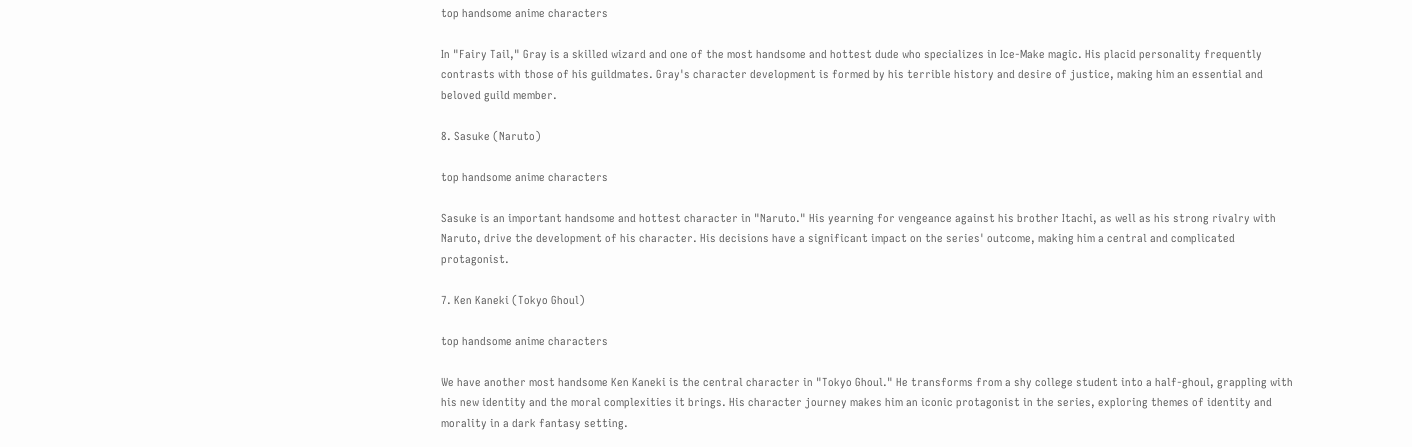top handsome anime characters

In "Fairy Tail," Gray is a skilled wizard and one of the most handsome and hottest dude who specializes in Ice-Make magic. His placid personality frequently contrasts with those of his guildmates. Gray's character development is formed by his terrible history and desire of justice, making him an essential and beloved guild member.

8. Sasuke (Naruto)

top handsome anime characters

Sasuke is an important handsome and hottest character in "Naruto." His yearning for vengeance against his brother Itachi, as well as his strong rivalry with Naruto, drive the development of his character. His decisions have a significant impact on the series' outcome, making him a central and complicated protagonist.

7. Ken Kaneki (Tokyo Ghoul)

top handsome anime characters

We have another most handsome Ken Kaneki is the central character in "Tokyo Ghoul." He transforms from a shy college student into a half-ghoul, grappling with his new identity and the moral complexities it brings. His character journey makes him an iconic protagonist in the series, exploring themes of identity and morality in a dark fantasy setting.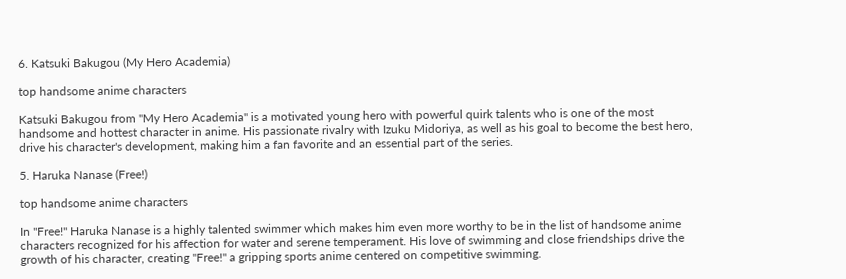6. Katsuki Bakugou (My Hero Academia)

top handsome anime characters

Katsuki Bakugou from "My Hero Academia" is a motivated young hero with powerful quirk talents who is one of the most handsome and hottest character in anime. His passionate rivalry with Izuku Midoriya, as well as his goal to become the best hero, drive his character's development, making him a fan favorite and an essential part of the series.

5. Haruka Nanase (Free!)

top handsome anime characters

In "Free!" Haruka Nanase is a highly talented swimmer which makes him even more worthy to be in the list of handsome anime characters recognized for his affection for water and serene temperament. His love of swimming and close friendships drive the growth of his character, creating "Free!" a gripping sports anime centered on competitive swimming.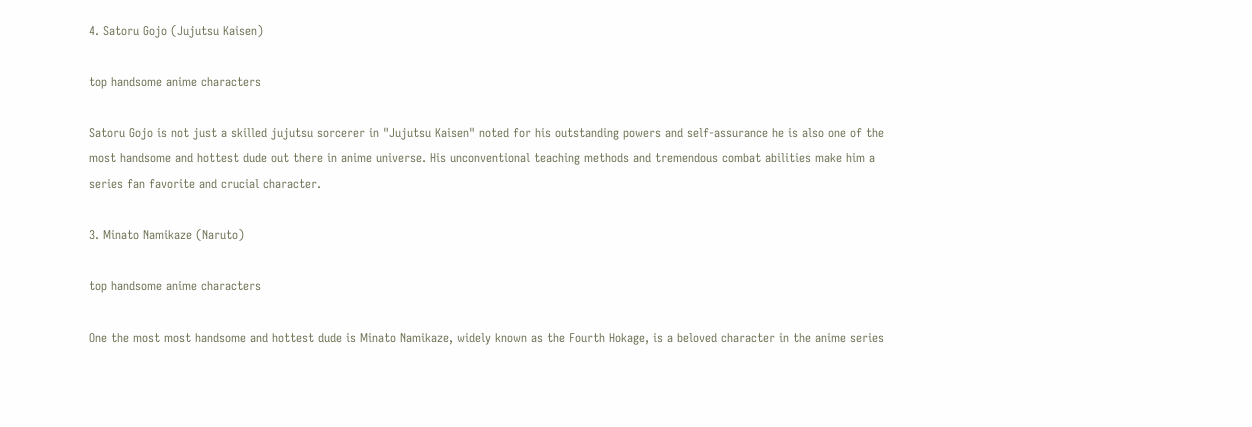4. Satoru Gojo (Jujutsu Kaisen)

top handsome anime characters

Satoru Gojo is not just a skilled jujutsu sorcerer in "Jujutsu Kaisen" noted for his outstanding powers and self-assurance he is also one of the most handsome and hottest dude out there in anime universe. His unconventional teaching methods and tremendous combat abilities make him a series fan favorite and crucial character.

3. Minato Namikaze (Naruto)

top handsome anime characters

One the most most handsome and hottest dude is Minato Namikaze, widely known as the Fourth Hokage, is a beloved character in the anime series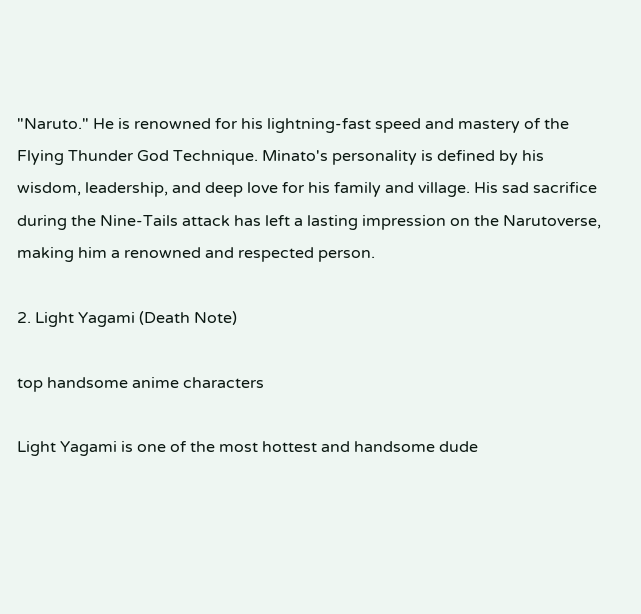"Naruto." He is renowned for his lightning-fast speed and mastery of the Flying Thunder God Technique. Minato's personality is defined by his wisdom, leadership, and deep love for his family and village. His sad sacrifice during the Nine-Tails attack has left a lasting impression on the Narutoverse, making him a renowned and respected person.

2. Light Yagami (Death Note)

top handsome anime characters

Light Yagami is one of the most hottest and handsome dude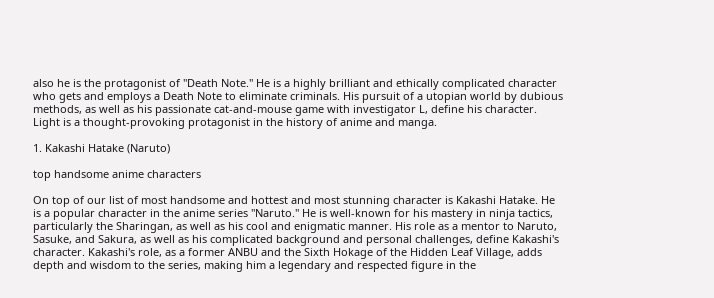also he is the protagonist of "Death Note." He is a highly brilliant and ethically complicated character who gets and employs a Death Note to eliminate criminals. His pursuit of a utopian world by dubious methods, as well as his passionate cat-and-mouse game with investigator L, define his character. Light is a thought-provoking protagonist in the history of anime and manga.

1. Kakashi Hatake (Naruto)

top handsome anime characters

On top of our list of most handsome and hottest and most stunning character is Kakashi Hatake. He is a popular character in the anime series "Naruto." He is well-known for his mastery in ninja tactics, particularly the Sharingan, as well as his cool and enigmatic manner. His role as a mentor to Naruto, Sasuke, and Sakura, as well as his complicated background and personal challenges, define Kakashi's character. Kakashi's role, as a former ANBU and the Sixth Hokage of the Hidden Leaf Village, adds depth and wisdom to the series, making him a legendary and respected figure in the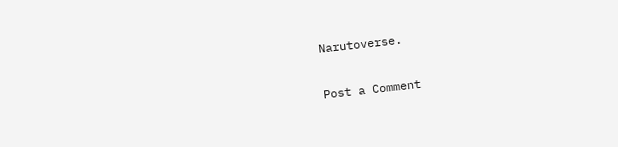Narutoverse.


Post a Comment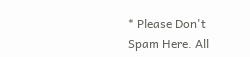* Please Don't Spam Here. All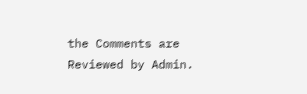the Comments are Reviewed by Admin.